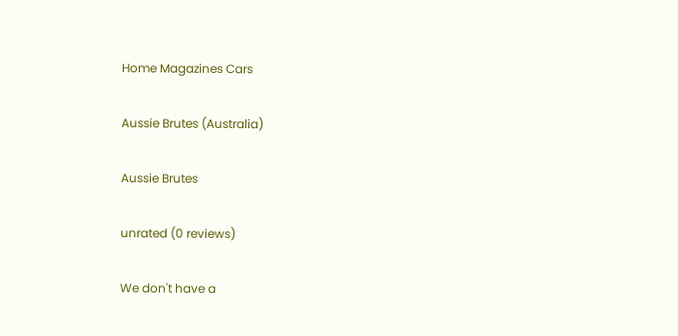Home Magazines Cars

Aussie Brutes (Australia)

Aussie Brutes

unrated (0 reviews)

We don't have a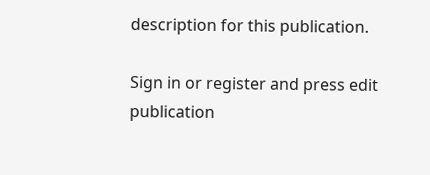description for this publication.

Sign in or register and press edit publication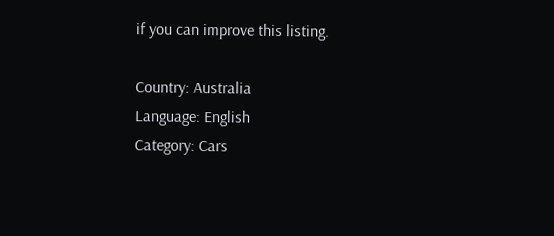if you can improve this listing.

Country: Australia
Language: English
Category: Cars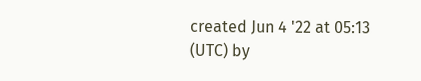created Jun 4 '22 at 05:13 (UTC) by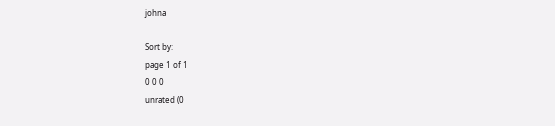johna

Sort by:
page 1 of 1
0 0 0
unrated (0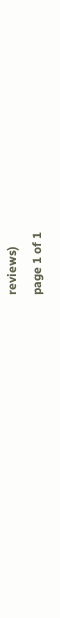reviews)
page 1 of 1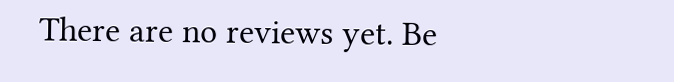There are no reviews yet. Be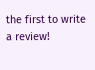the first to write a review!